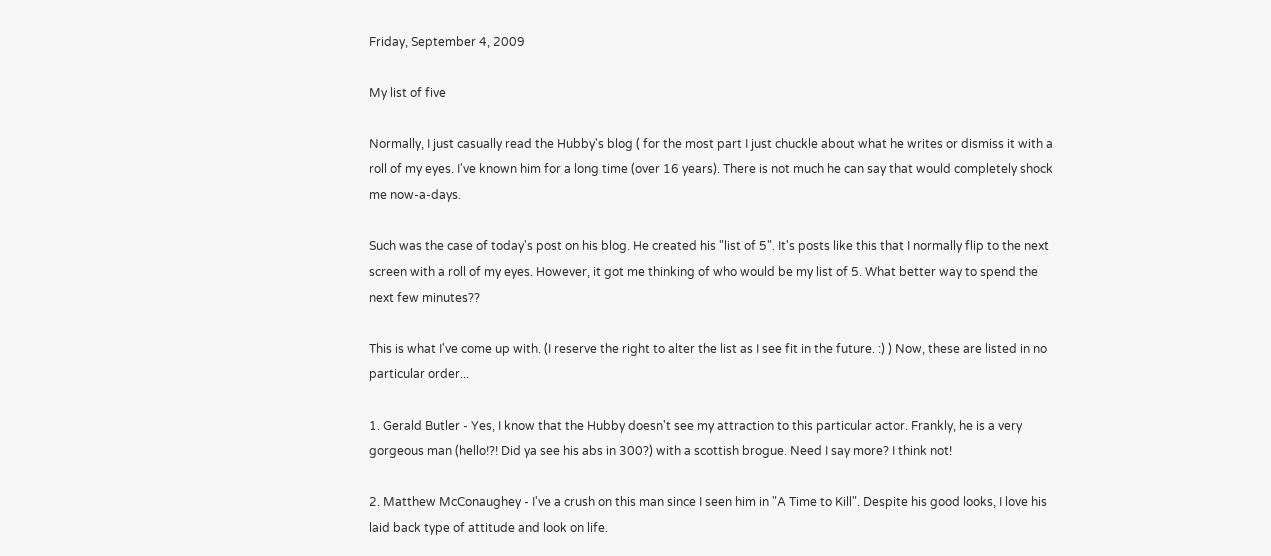Friday, September 4, 2009

My list of five

Normally, I just casually read the Hubby's blog ( for the most part I just chuckle about what he writes or dismiss it with a roll of my eyes. I've known him for a long time (over 16 years). There is not much he can say that would completely shock me now-a-days.

Such was the case of today's post on his blog. He created his "list of 5". It's posts like this that I normally flip to the next screen with a roll of my eyes. However, it got me thinking of who would be my list of 5. What better way to spend the next few minutes??

This is what I've come up with. (I reserve the right to alter the list as I see fit in the future. :) ) Now, these are listed in no particular order...

1. Gerald Butler - Yes, I know that the Hubby doesn't see my attraction to this particular actor. Frankly, he is a very gorgeous man (hello!?! Did ya see his abs in 300?) with a scottish brogue. Need I say more? I think not!

2. Matthew McConaughey - I've a crush on this man since I seen him in "A Time to Kill". Despite his good looks, I love his laid back type of attitude and look on life.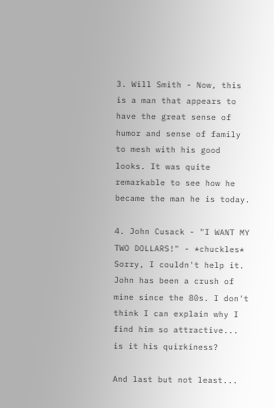3. Will Smith - Now, this is a man that appears to have the great sense of humor and sense of family to mesh with his good looks. It was quite remarkable to see how he became the man he is today.

4. John Cusack - "I WANT MY TWO DOLLARS!" - *chuckles* Sorry, I couldn't help it. John has been a crush of mine since the 80s. I don't think I can explain why I find him so attractive... is it his quirkiness?

And last but not least...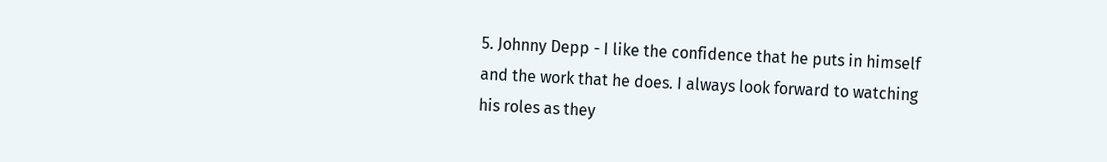5. Johnny Depp - I like the confidence that he puts in himself and the work that he does. I always look forward to watching his roles as they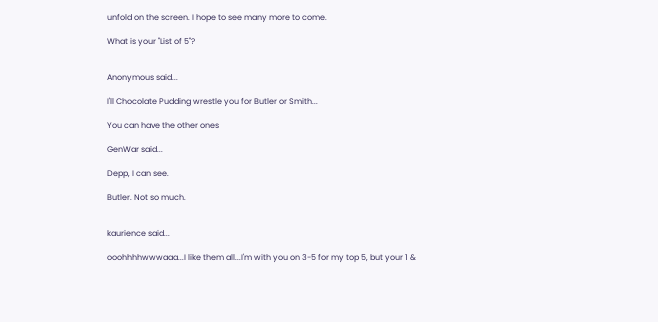unfold on the screen. I hope to see many more to come.

What is your "List of 5"?


Anonymous said...

I'll Chocolate Pudding wrestle you for Butler or Smith...

You can have the other ones

GenWar said...

Depp, I can see.

Butler. Not so much.


kaurience said...

ooohhhhwwwaaa...I like them all...I'm with you on 3-5 for my top 5, but your 1 &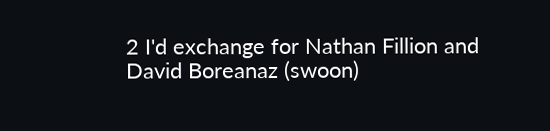2 I'd exchange for Nathan Fillion and David Boreanaz (swoon)